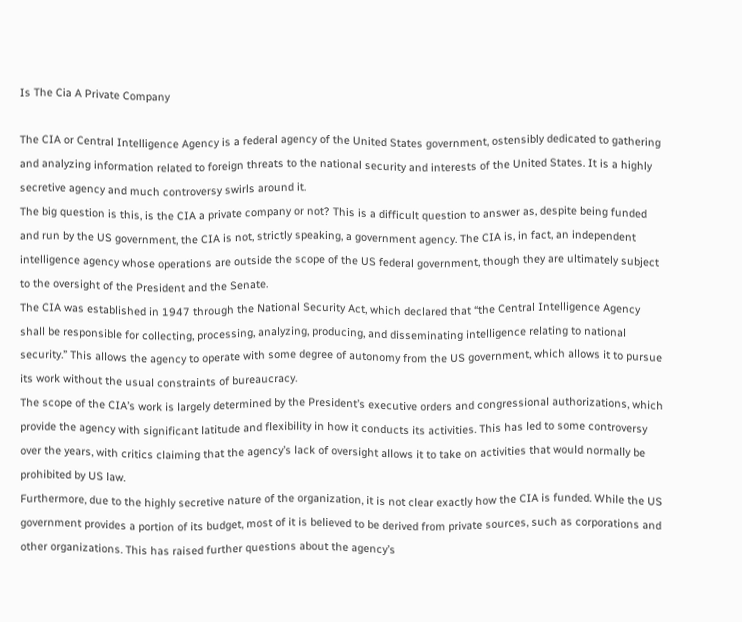Is The Cia A Private Company

The CIA or Central Intelligence Agency is a federal agency of the United States government, ostensibly dedicated to gathering and analyzing information related to foreign threats to the national security and interests of the United States. It is a highly secretive agency and much controversy swirls around it.
The big question is this, is the CIA a private company or not? This is a difficult question to answer as, despite being funded and run by the US government, the CIA is not, strictly speaking, a government agency. The CIA is, in fact, an independent intelligence agency whose operations are outside the scope of the US federal government, though they are ultimately subject to the oversight of the President and the Senate.
The CIA was established in 1947 through the National Security Act, which declared that “the Central Intelligence Agency shall be responsible for collecting, processing, analyzing, producing, and disseminating intelligence relating to national security.” This allows the agency to operate with some degree of autonomy from the US government, which allows it to pursue its work without the usual constraints of bureaucracy.
The scope of the CIA’s work is largely determined by the President’s executive orders and congressional authorizations, which provide the agency with significant latitude and flexibility in how it conducts its activities. This has led to some controversy over the years, with critics claiming that the agency’s lack of oversight allows it to take on activities that would normally be prohibited by US law.
Furthermore, due to the highly secretive nature of the organization, it is not clear exactly how the CIA is funded. While the US government provides a portion of its budget, most of it is believed to be derived from private sources, such as corporations and other organizations. This has raised further questions about the agency’s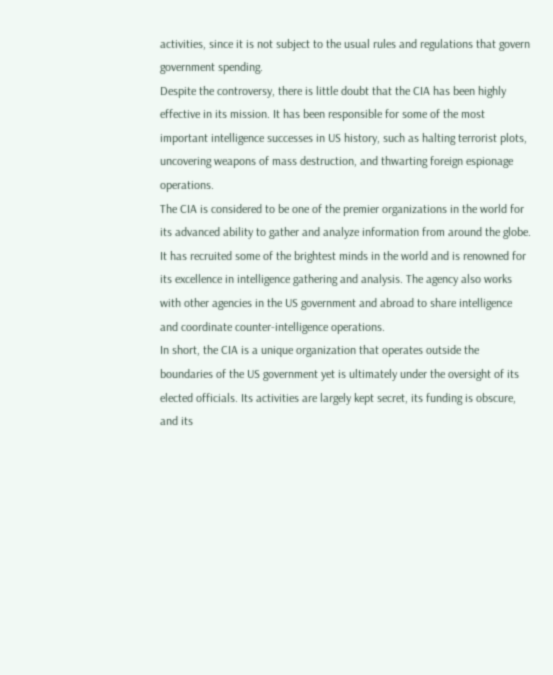activities, since it is not subject to the usual rules and regulations that govern government spending.
Despite the controversy, there is little doubt that the CIA has been highly effective in its mission. It has been responsible for some of the most important intelligence successes in US history, such as halting terrorist plots, uncovering weapons of mass destruction, and thwarting foreign espionage operations.
The CIA is considered to be one of the premier organizations in the world for its advanced ability to gather and analyze information from around the globe. It has recruited some of the brightest minds in the world and is renowned for its excellence in intelligence gathering and analysis. The agency also works with other agencies in the US government and abroad to share intelligence and coordinate counter-intelligence operations.
In short, the CIA is a unique organization that operates outside the boundaries of the US government yet is ultimately under the oversight of its elected officials. Its activities are largely kept secret, its funding is obscure, and its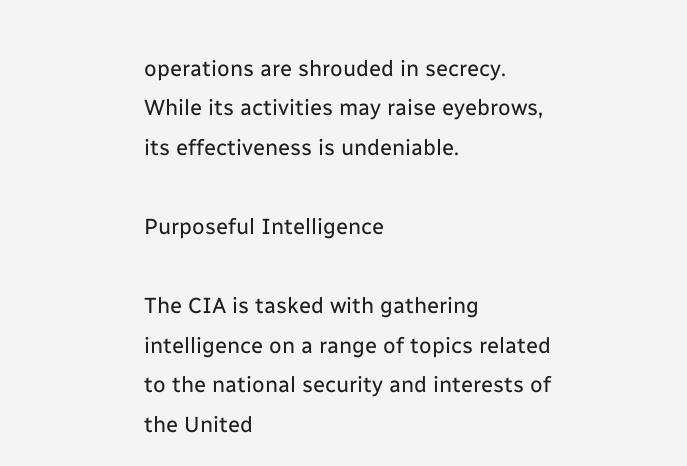operations are shrouded in secrecy. While its activities may raise eyebrows, its effectiveness is undeniable.

Purposeful Intelligence

The CIA is tasked with gathering intelligence on a range of topics related to the national security and interests of the United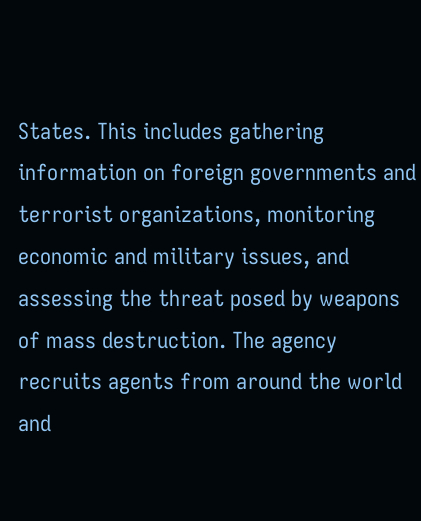States. This includes gathering information on foreign governments and terrorist organizations, monitoring economic and military issues, and assessing the threat posed by weapons of mass destruction. The agency recruits agents from around the world and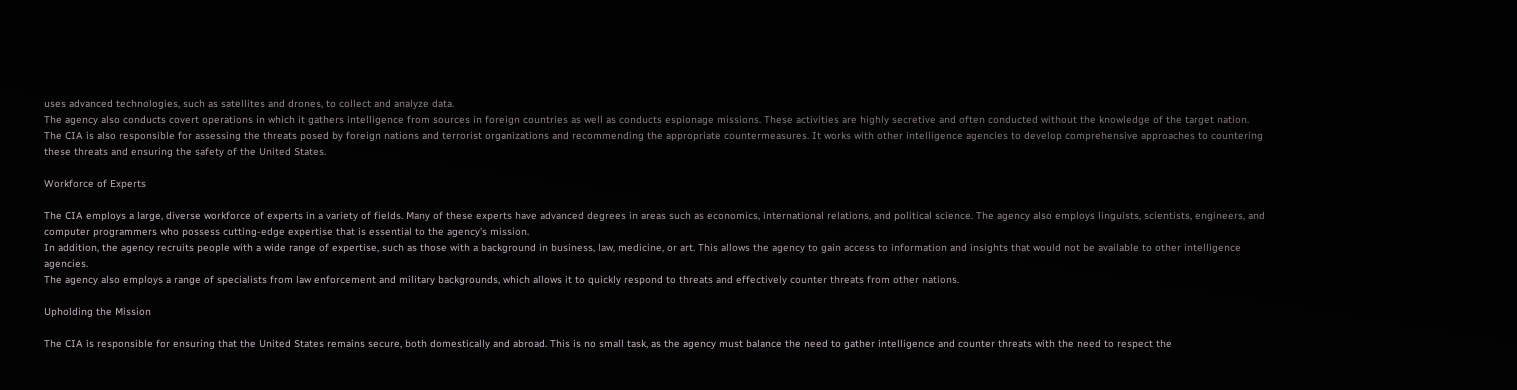uses advanced technologies, such as satellites and drones, to collect and analyze data.
The agency also conducts covert operations in which it gathers intelligence from sources in foreign countries as well as conducts espionage missions. These activities are highly secretive and often conducted without the knowledge of the target nation.
The CIA is also responsible for assessing the threats posed by foreign nations and terrorist organizations and recommending the appropriate countermeasures. It works with other intelligence agencies to develop comprehensive approaches to countering these threats and ensuring the safety of the United States.

Workforce of Experts

The CIA employs a large, diverse workforce of experts in a variety of fields. Many of these experts have advanced degrees in areas such as economics, international relations, and political science. The agency also employs linguists, scientists, engineers, and computer programmers who possess cutting-edge expertise that is essential to the agency’s mission.
In addition, the agency recruits people with a wide range of expertise, such as those with a background in business, law, medicine, or art. This allows the agency to gain access to information and insights that would not be available to other intelligence agencies.
The agency also employs a range of specialists from law enforcement and military backgrounds, which allows it to quickly respond to threats and effectively counter threats from other nations.

Upholding the Mission

The CIA is responsible for ensuring that the United States remains secure, both domestically and abroad. This is no small task, as the agency must balance the need to gather intelligence and counter threats with the need to respect the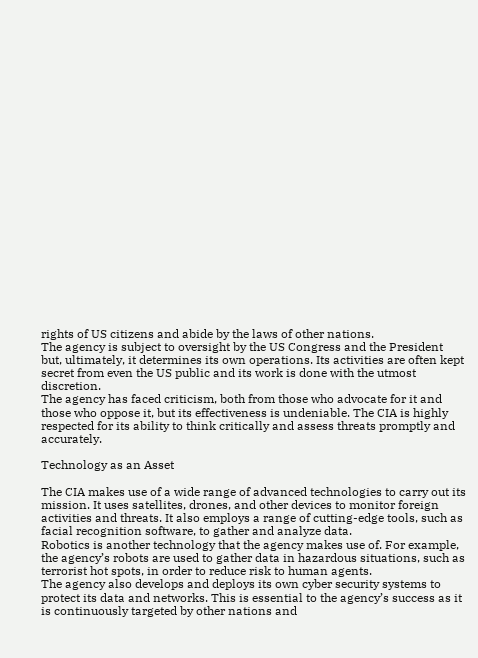rights of US citizens and abide by the laws of other nations.
The agency is subject to oversight by the US Congress and the President but, ultimately, it determines its own operations. Its activities are often kept secret from even the US public and its work is done with the utmost discretion.
The agency has faced criticism, both from those who advocate for it and those who oppose it, but its effectiveness is undeniable. The CIA is highly respected for its ability to think critically and assess threats promptly and accurately.

Technology as an Asset

The CIA makes use of a wide range of advanced technologies to carry out its mission. It uses satellites, drones, and other devices to monitor foreign activities and threats. It also employs a range of cutting-edge tools, such as facial recognition software, to gather and analyze data.
Robotics is another technology that the agency makes use of. For example, the agency’s robots are used to gather data in hazardous situations, such as terrorist hot spots, in order to reduce risk to human agents.
The agency also develops and deploys its own cyber security systems to protect its data and networks. This is essential to the agency’s success as it is continuously targeted by other nations and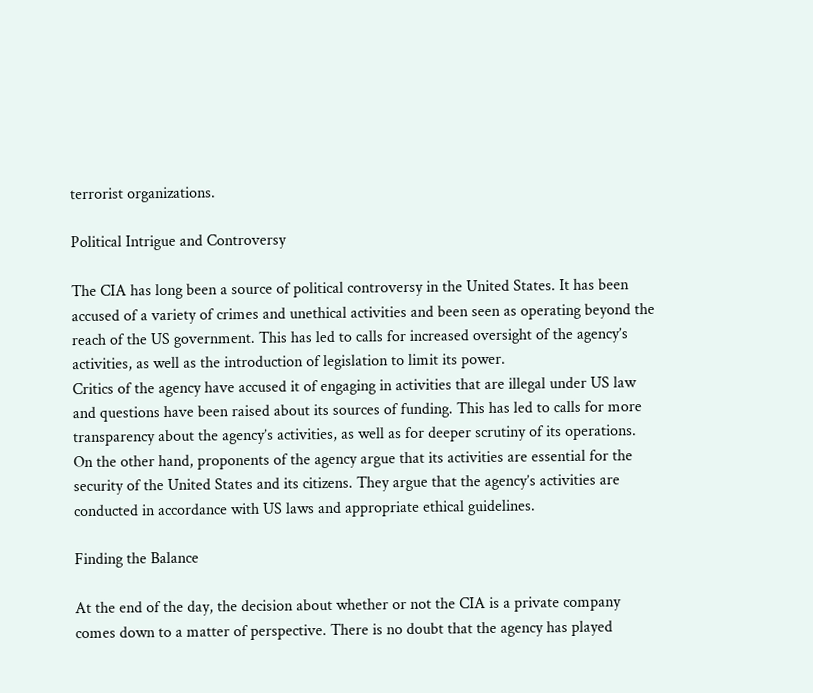terrorist organizations.

Political Intrigue and Controversy

The CIA has long been a source of political controversy in the United States. It has been accused of a variety of crimes and unethical activities and been seen as operating beyond the reach of the US government. This has led to calls for increased oversight of the agency’s activities, as well as the introduction of legislation to limit its power.
Critics of the agency have accused it of engaging in activities that are illegal under US law and questions have been raised about its sources of funding. This has led to calls for more transparency about the agency’s activities, as well as for deeper scrutiny of its operations.
On the other hand, proponents of the agency argue that its activities are essential for the security of the United States and its citizens. They argue that the agency’s activities are conducted in accordance with US laws and appropriate ethical guidelines.

Finding the Balance

At the end of the day, the decision about whether or not the CIA is a private company comes down to a matter of perspective. There is no doubt that the agency has played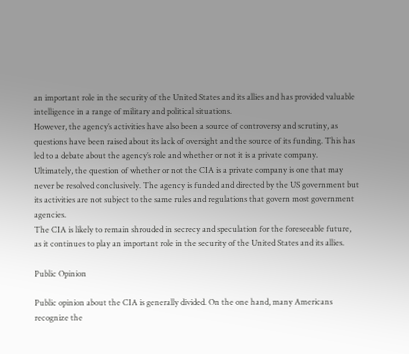an important role in the security of the United States and its allies and has provided valuable intelligence in a range of military and political situations.
However, the agency’s activities have also been a source of controversy and scrutiny, as questions have been raised about its lack of oversight and the source of its funding. This has led to a debate about the agency’s role and whether or not it is a private company.
Ultimately, the question of whether or not the CIA is a private company is one that may never be resolved conclusively. The agency is funded and directed by the US government but its activities are not subject to the same rules and regulations that govern most government agencies.
The CIA is likely to remain shrouded in secrecy and speculation for the foreseeable future, as it continues to play an important role in the security of the United States and its allies.

Public Opinion

Public opinion about the CIA is generally divided. On the one hand, many Americans recognize the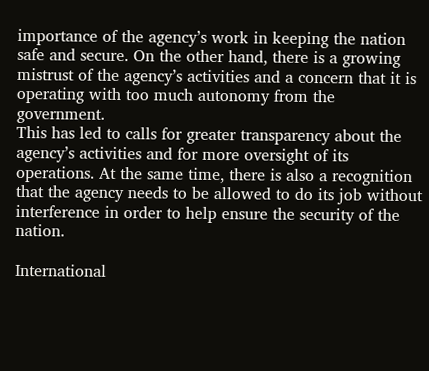importance of the agency’s work in keeping the nation safe and secure. On the other hand, there is a growing mistrust of the agency’s activities and a concern that it is operating with too much autonomy from the government.
This has led to calls for greater transparency about the agency’s activities and for more oversight of its operations. At the same time, there is also a recognition that the agency needs to be allowed to do its job without interference in order to help ensure the security of the nation.

International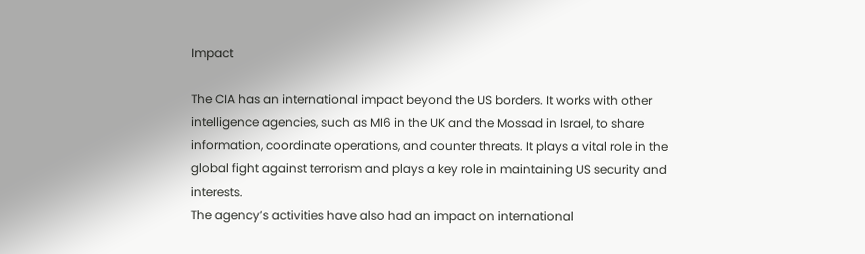Impact

The CIA has an international impact beyond the US borders. It works with other intelligence agencies, such as MI6 in the UK and the Mossad in Israel, to share information, coordinate operations, and counter threats. It plays a vital role in the global fight against terrorism and plays a key role in maintaining US security and interests.
The agency’s activities have also had an impact on international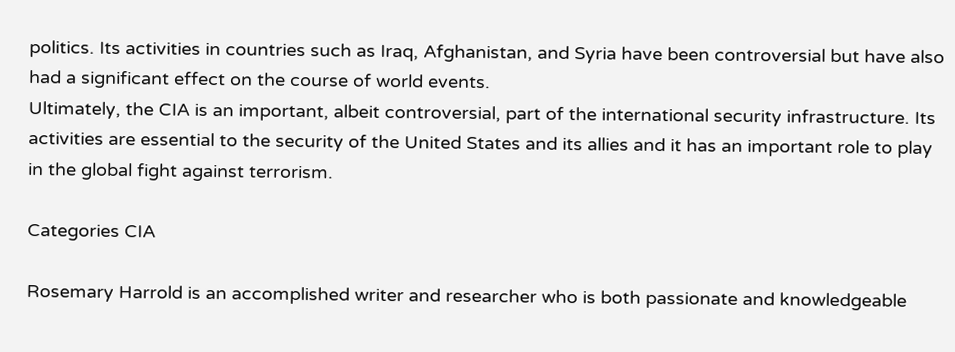politics. Its activities in countries such as Iraq, Afghanistan, and Syria have been controversial but have also had a significant effect on the course of world events.
Ultimately, the CIA is an important, albeit controversial, part of the international security infrastructure. Its activities are essential to the security of the United States and its allies and it has an important role to play in the global fight against terrorism.

Categories CIA

Rosemary Harrold is an accomplished writer and researcher who is both passionate and knowledgeable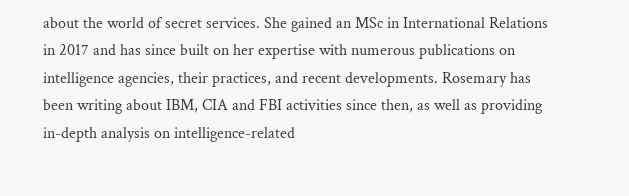about the world of secret services. She gained an MSc in International Relations in 2017 and has since built on her expertise with numerous publications on intelligence agencies, their practices, and recent developments. Rosemary has been writing about IBM, CIA and FBI activities since then, as well as providing in-depth analysis on intelligence-related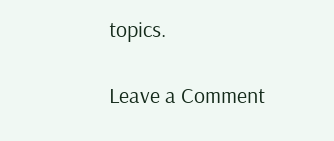topics.

Leave a Comment